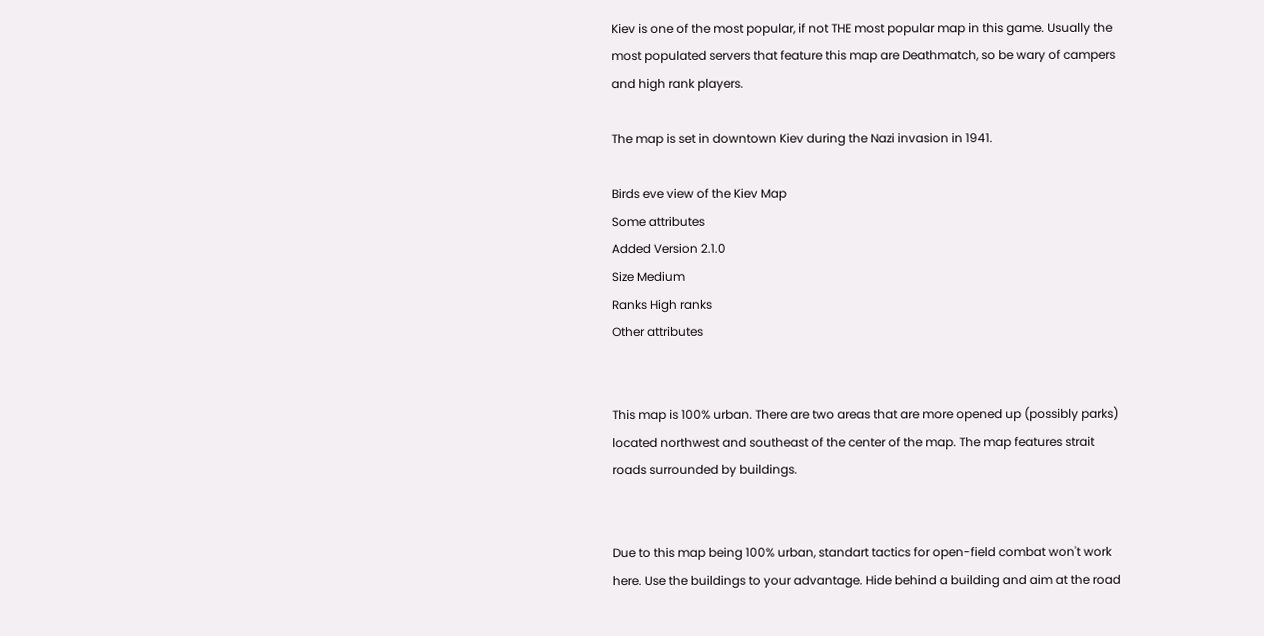Kiev is one of the most popular, if not THE most popular map in this game. Usually the most populated servers that feature this map are Deathmatch, so be wary of campers and high rank players.

The map is set in downtown Kiev during the Nazi invasion in 1941.

Birds eve view of the Kiev Map
Some attributes
Added Version 2.1.0
Size Medium
Ranks High ranks
Other attributes


This map is 100% urban. There are two areas that are more opened up (possibly parks) located northwest and southeast of the center of the map. The map features strait roads surrounded by buildings.


Due to this map being 100% urban, standart tactics for open-field combat won't work here. Use the buildings to your advantage. Hide behind a building and aim at the road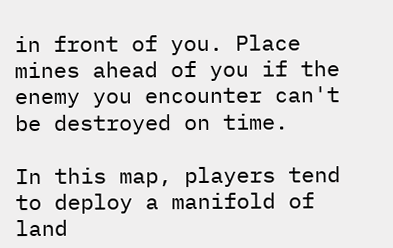in front of you. Place mines ahead of you if the enemy you encounter can't be destroyed on time.

In this map, players tend to deploy a manifold of land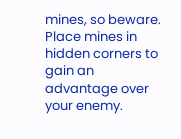mines, so beware. Place mines in hidden corners to gain an advantage over your enemy.